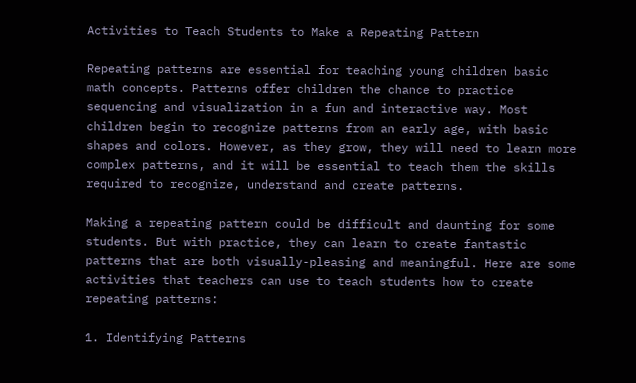Activities to Teach Students to Make a Repeating Pattern

Repeating patterns are essential for teaching young children basic math concepts. Patterns offer children the chance to practice sequencing and visualization in a fun and interactive way. Most children begin to recognize patterns from an early age, with basic shapes and colors. However, as they grow, they will need to learn more complex patterns, and it will be essential to teach them the skills required to recognize, understand and create patterns.

Making a repeating pattern could be difficult and daunting for some students. But with practice, they can learn to create fantastic patterns that are both visually-pleasing and meaningful. Here are some activities that teachers can use to teach students how to create repeating patterns:

1. Identifying Patterns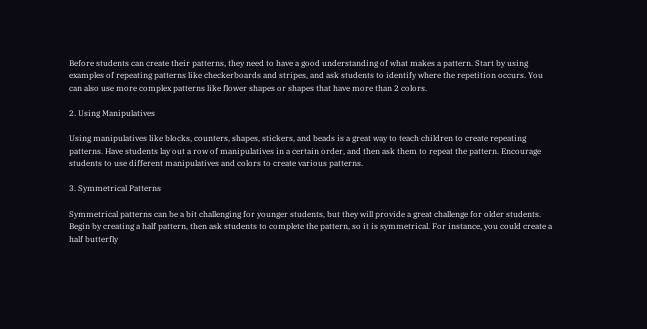Before students can create their patterns, they need to have a good understanding of what makes a pattern. Start by using examples of repeating patterns like checkerboards and stripes, and ask students to identify where the repetition occurs. You can also use more complex patterns like flower shapes or shapes that have more than 2 colors.

2. Using Manipulatives

Using manipulatives like blocks, counters, shapes, stickers, and beads is a great way to teach children to create repeating patterns. Have students lay out a row of manipulatives in a certain order, and then ask them to repeat the pattern. Encourage students to use different manipulatives and colors to create various patterns.

3. Symmetrical Patterns

Symmetrical patterns can be a bit challenging for younger students, but they will provide a great challenge for older students. Begin by creating a half pattern, then ask students to complete the pattern, so it is symmetrical. For instance, you could create a half butterfly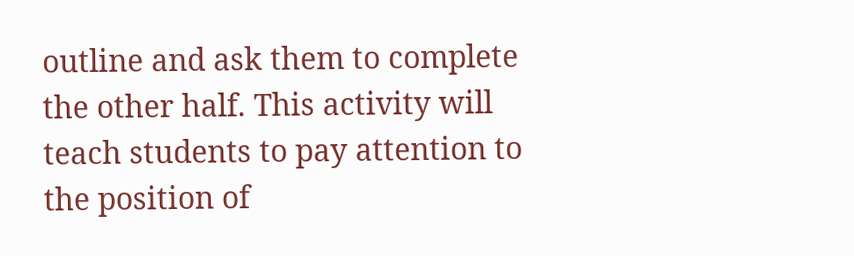outline and ask them to complete the other half. This activity will teach students to pay attention to the position of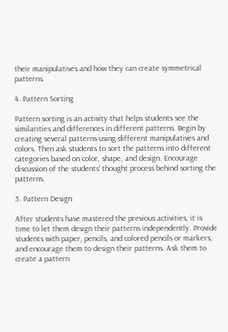their manipulatives and how they can create symmetrical patterns.

4. Pattern Sorting

Pattern sorting is an activity that helps students see the similarities and differences in different patterns. Begin by creating several patterns using different manipulatives and colors. Then ask students to sort the patterns into different categories based on color, shape, and design. Encourage discussion of the students’ thought process behind sorting the patterns.

5. Pattern Design

After students have mastered the previous activities, it is time to let them design their patterns independently. Provide students with paper, pencils, and colored pencils or markers, and encourage them to design their patterns. Ask them to create a pattern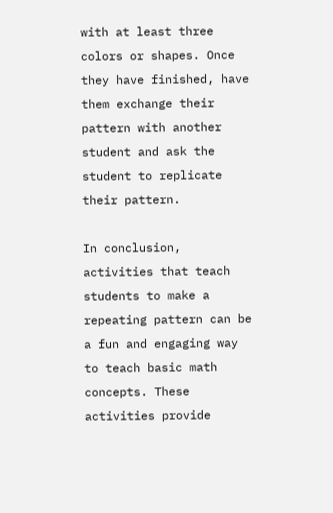with at least three colors or shapes. Once they have finished, have them exchange their pattern with another student and ask the student to replicate their pattern.

In conclusion, activities that teach students to make a repeating pattern can be a fun and engaging way to teach basic math concepts. These activities provide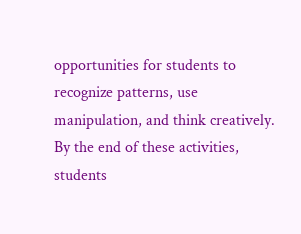opportunities for students to recognize patterns, use manipulation, and think creatively. By the end of these activities, students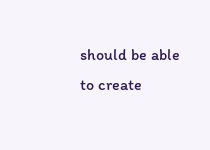should be able to create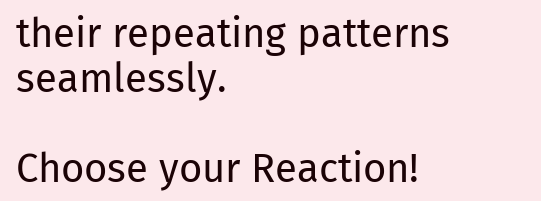their repeating patterns seamlessly.

Choose your Reaction!